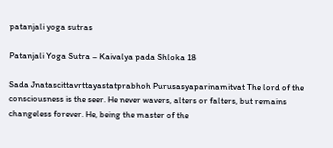patanjali yoga sutras

Patanjali Yoga Sutra – Kaivalya pada Shloka 18

Sada Jnatascittavrttayastatprabhoh Purusasyaparinamitvat The lord of the consciousness is the seer. He never wavers, alters or falters, but remains changeless forever. He, being the master of the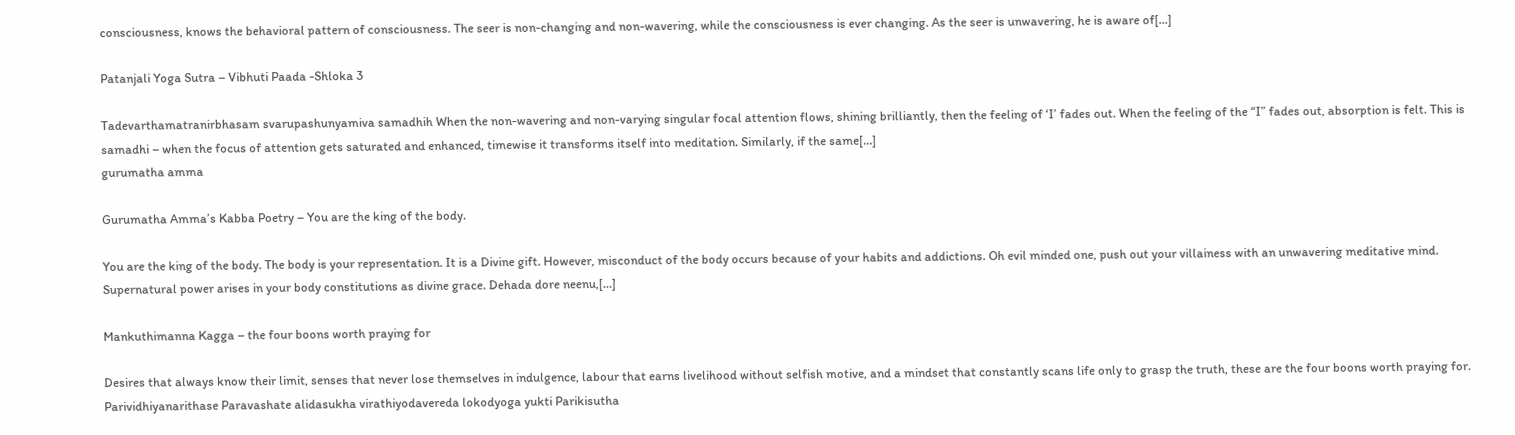consciousness, knows the behavioral pattern of consciousness. The seer is non-changing and non-wavering, while the consciousness is ever changing. As the seer is unwavering, he is aware of[…]

Patanjali Yoga Sutra – Vibhuti Paada -Shloka 3

Tadevarthamatranirbhasam svarupashunyamiva samadhih When the non-wavering and non-varying singular focal attention flows, shining brilliantly, then the feeling of ‘I’ fades out. When the feeling of the “I” fades out, absorption is felt. This is samadhi – when the focus of attention gets saturated and enhanced, timewise it transforms itself into meditation. Similarly, if the same[…]
gurumatha amma

Gurumatha Amma’s Kabba Poetry – You are the king of the body.

You are the king of the body. The body is your representation. It is a Divine gift. However, misconduct of the body occurs because of your habits and addictions. Oh evil minded one, push out your villainess with an unwavering meditative mind. Supernatural power arises in your body constitutions as divine grace. Dehada dore neenu,[…]

Mankuthimanna Kagga – the four boons worth praying for

Desires that always know their limit, senses that never lose themselves in indulgence, labour that earns livelihood without selfish motive, and a mindset that constantly scans life only to grasp the truth, these are the four boons worth praying for. Parividhiyanarithase Paravashate alidasukha virathiyodavereda lokodyoga yukti Parikisutha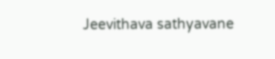Jeevithava sathyavane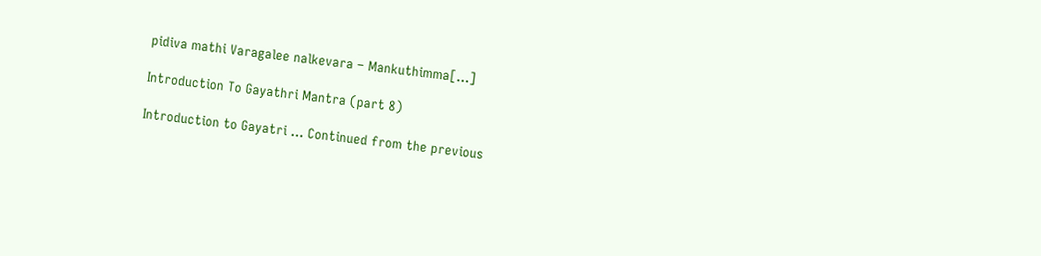pidiva mathi Varagalee nalkevara – Mankuthimma[…]

Introduction To Gayathri Mantra (part 8)

Introduction to Gayatri … Continued from the previous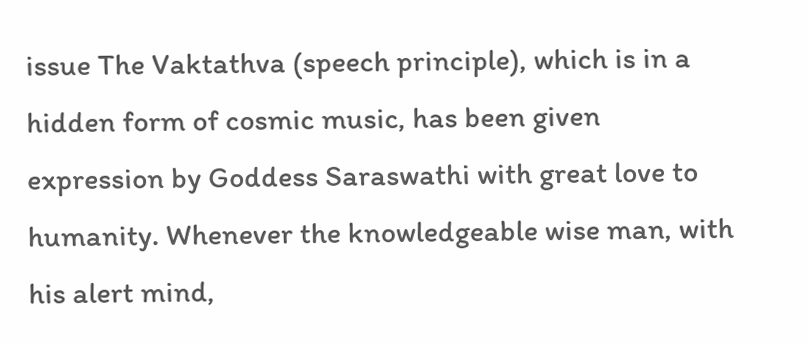issue The Vaktathva (speech principle), which is in a hidden form of cosmic music, has been given expression by Goddess Saraswathi with great love to humanity. Whenever the knowledgeable wise man, with his alert mind,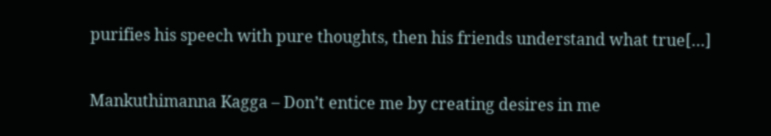purifies his speech with pure thoughts, then his friends understand what true[…]

Mankuthimanna Kagga – Don’t entice me by creating desires in me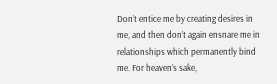Don’t entice me by creating desires in me, and then don’t again ensnare me in relationships which permanently bind me. For heaven’s sake,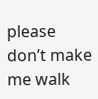please don’t make me walk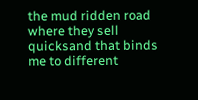the mud ridden road where they sell quicksand that binds me to different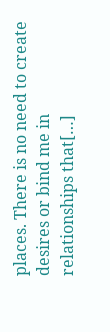places. There is no need to create desires or bind me in relationships that[…]